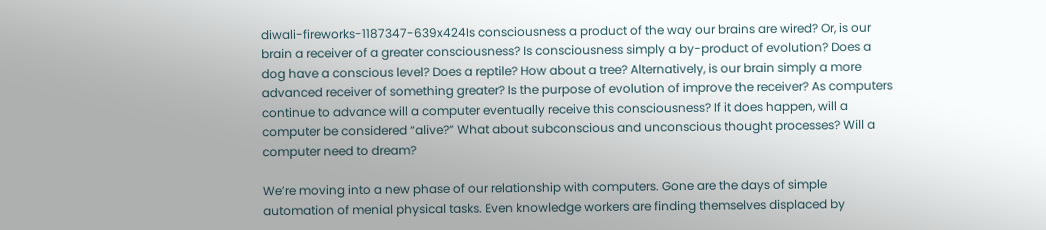diwali-fireworks-1187347-639x424Is consciousness a product of the way our brains are wired? Or, is our brain a receiver of a greater consciousness? Is consciousness simply a by-product of evolution? Does a dog have a conscious level? Does a reptile? How about a tree? Alternatively, is our brain simply a more advanced receiver of something greater? Is the purpose of evolution of improve the receiver? As computers continue to advance will a computer eventually receive this consciousness? If it does happen, will a computer be considered “alive?” What about subconscious and unconscious thought processes? Will a computer need to dream?

We’re moving into a new phase of our relationship with computers. Gone are the days of simple automation of menial physical tasks. Even knowledge workers are finding themselves displaced by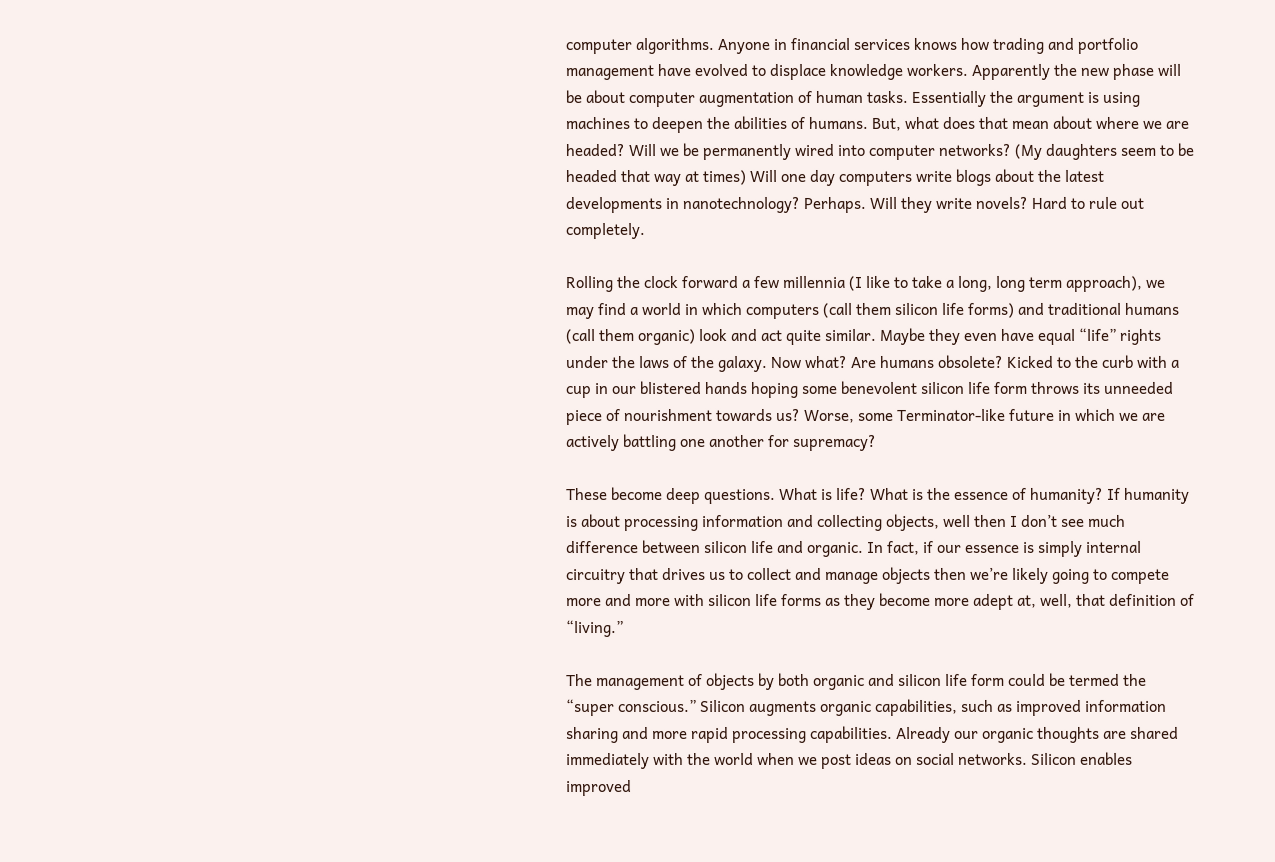computer algorithms. Anyone in financial services knows how trading and portfolio management have evolved to displace knowledge workers. Apparently the new phase will be about computer augmentation of human tasks. Essentially the argument is using machines to deepen the abilities of humans. But, what does that mean about where we are headed? Will we be permanently wired into computer networks? (My daughters seem to be headed that way at times) Will one day computers write blogs about the latest developments in nanotechnology? Perhaps. Will they write novels? Hard to rule out completely.

Rolling the clock forward a few millennia (I like to take a long, long term approach), we may find a world in which computers (call them silicon life forms) and traditional humans (call them organic) look and act quite similar. Maybe they even have equal “life” rights under the laws of the galaxy. Now what? Are humans obsolete? Kicked to the curb with a cup in our blistered hands hoping some benevolent silicon life form throws its unneeded piece of nourishment towards us? Worse, some Terminator-like future in which we are actively battling one another for supremacy?

These become deep questions. What is life? What is the essence of humanity? If humanity is about processing information and collecting objects, well then I don’t see much difference between silicon life and organic. In fact, if our essence is simply internal circuitry that drives us to collect and manage objects then we’re likely going to compete more and more with silicon life forms as they become more adept at, well, that definition of “living.”

The management of objects by both organic and silicon life form could be termed the “super conscious.” Silicon augments organic capabilities, such as improved information sharing and more rapid processing capabilities. Already our organic thoughts are shared immediately with the world when we post ideas on social networks. Silicon enables improved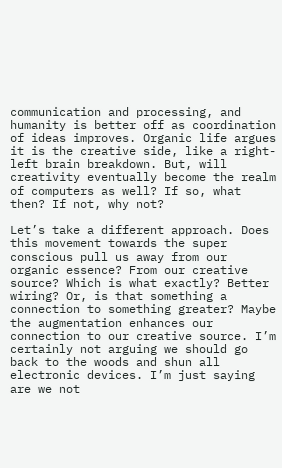communication and processing, and humanity is better off as coordination of ideas improves. Organic life argues it is the creative side, like a right-left brain breakdown. But, will creativity eventually become the realm of computers as well? If so, what then? If not, why not?

Let’s take a different approach. Does this movement towards the super conscious pull us away from our organic essence? From our creative source? Which is what exactly? Better wiring? Or, is that something a connection to something greater? Maybe the augmentation enhances our connection to our creative source. I’m certainly not arguing we should go back to the woods and shun all electronic devices. I’m just saying are we not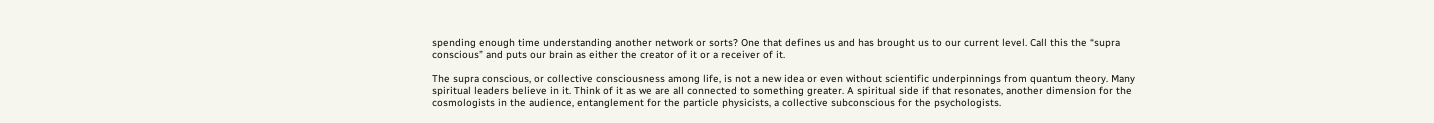spending enough time understanding another network or sorts? One that defines us and has brought us to our current level. Call this the “supra conscious” and puts our brain as either the creator of it or a receiver of it.

The supra conscious, or collective consciousness among life, is not a new idea or even without scientific underpinnings from quantum theory. Many spiritual leaders believe in it. Think of it as we are all connected to something greater. A spiritual side if that resonates, another dimension for the cosmologists in the audience, entanglement for the particle physicists, a collective subconscious for the psychologists.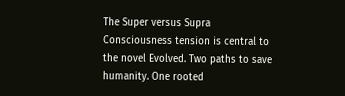The Super versus Supra Consciousness tension is central to the novel Evolved. Two paths to save humanity. One rooted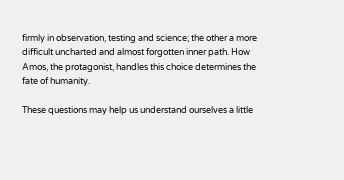firmly in observation, testing and science; the other a more difficult uncharted and almost forgotten inner path. How Amos, the protagonist, handles this choice determines the fate of humanity.

These questions may help us understand ourselves a little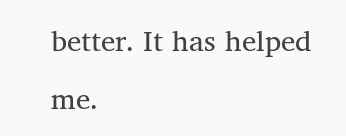better. It has helped me.